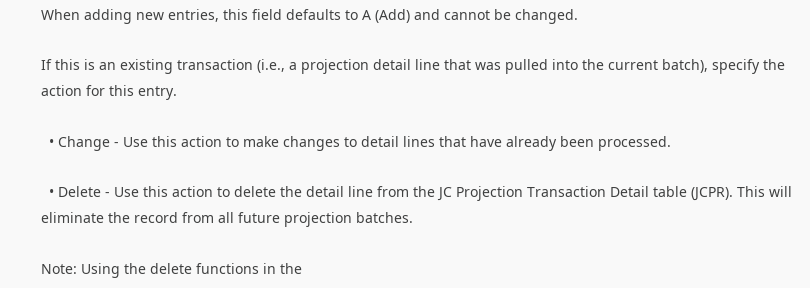When adding new entries, this field defaults to A (Add) and cannot be changed.

If this is an existing transaction (i.e., a projection detail line that was pulled into the current batch), specify the action for this entry.

  • Change - Use this action to make changes to detail lines that have already been processed.

  • Delete - Use this action to delete the detail line from the JC Projection Transaction Detail table (JCPR). This will eliminate the record from all future projection batches.

Note: Using the delete functions in the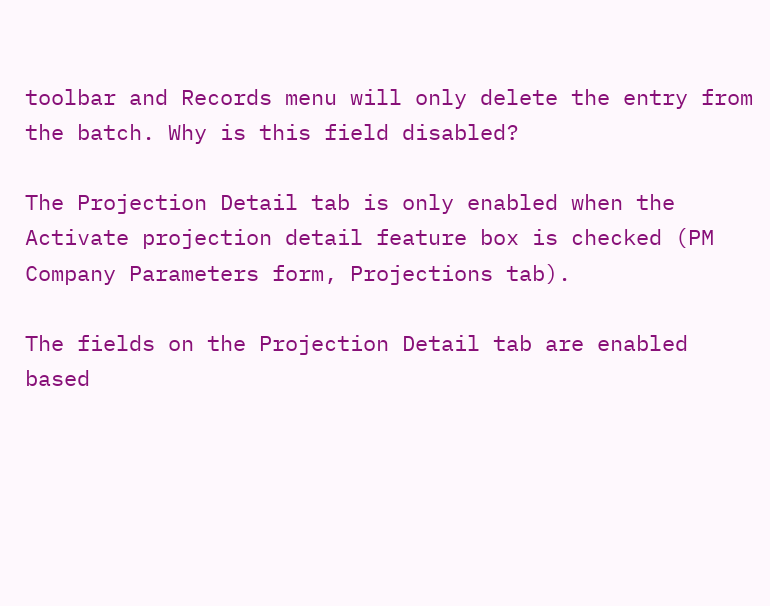toolbar and Records menu will only delete the entry from the batch. Why is this field disabled?

The Projection Detail tab is only enabled when the Activate projection detail feature box is checked (PM Company Parameters form, Projections tab).

The fields on the Projection Detail tab are enabled based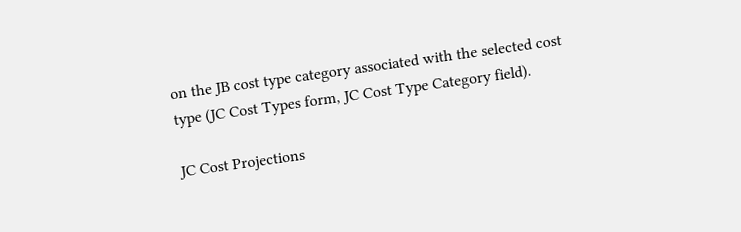on the JB cost type category associated with the selected cost type (JC Cost Types form, JC Cost Type Category field).

JC Cost Projections